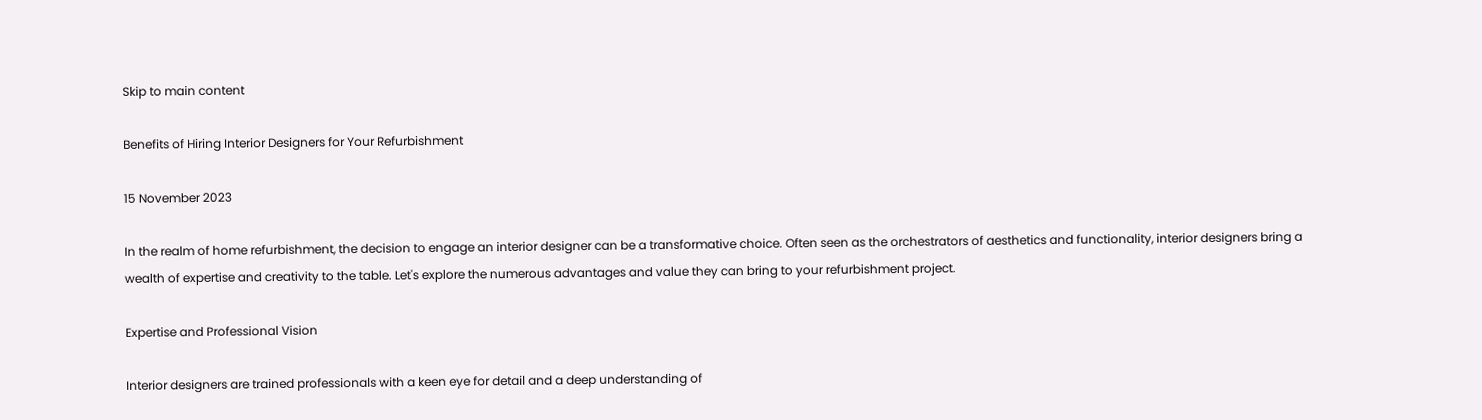Skip to main content

Benefits of Hiring Interior Designers for Your Refurbishment

15 November 2023

In the realm of home refurbishment, the decision to engage an interior designer can be a transformative choice. Often seen as the orchestrators of aesthetics and functionality, interior designers bring a wealth of expertise and creativity to the table. Let's explore the numerous advantages and value they can bring to your refurbishment project.

Expertise and Professional Vision

Interior designers are trained professionals with a keen eye for detail and a deep understanding of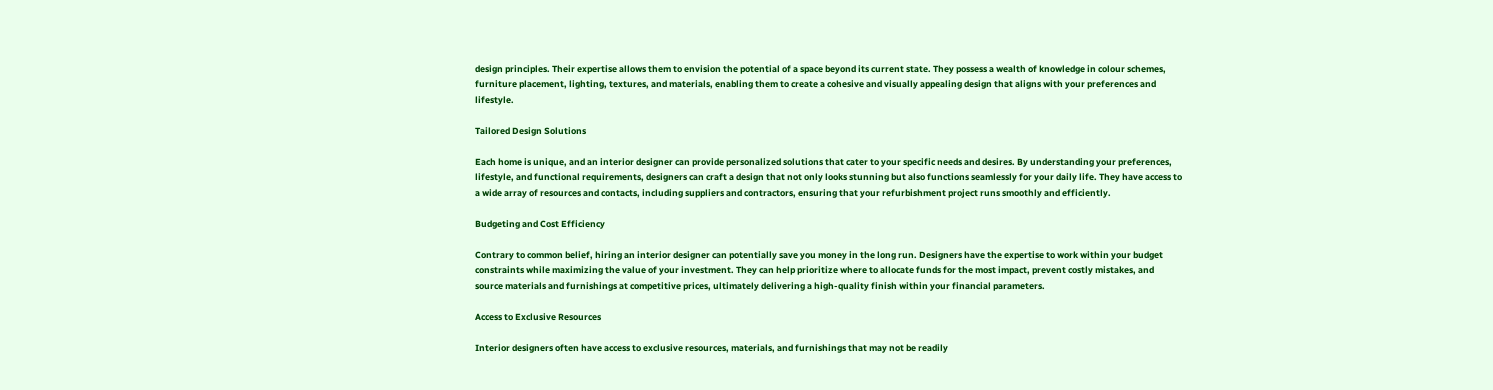design principles. Their expertise allows them to envision the potential of a space beyond its current state. They possess a wealth of knowledge in colour schemes, furniture placement, lighting, textures, and materials, enabling them to create a cohesive and visually appealing design that aligns with your preferences and lifestyle.

Tailored Design Solutions

Each home is unique, and an interior designer can provide personalized solutions that cater to your specific needs and desires. By understanding your preferences, lifestyle, and functional requirements, designers can craft a design that not only looks stunning but also functions seamlessly for your daily life. They have access to a wide array of resources and contacts, including suppliers and contractors, ensuring that your refurbishment project runs smoothly and efficiently.

Budgeting and Cost Efficiency

Contrary to common belief, hiring an interior designer can potentially save you money in the long run. Designers have the expertise to work within your budget constraints while maximizing the value of your investment. They can help prioritize where to allocate funds for the most impact, prevent costly mistakes, and source materials and furnishings at competitive prices, ultimately delivering a high-quality finish within your financial parameters.

Access to Exclusive Resources

Interior designers often have access to exclusive resources, materials, and furnishings that may not be readily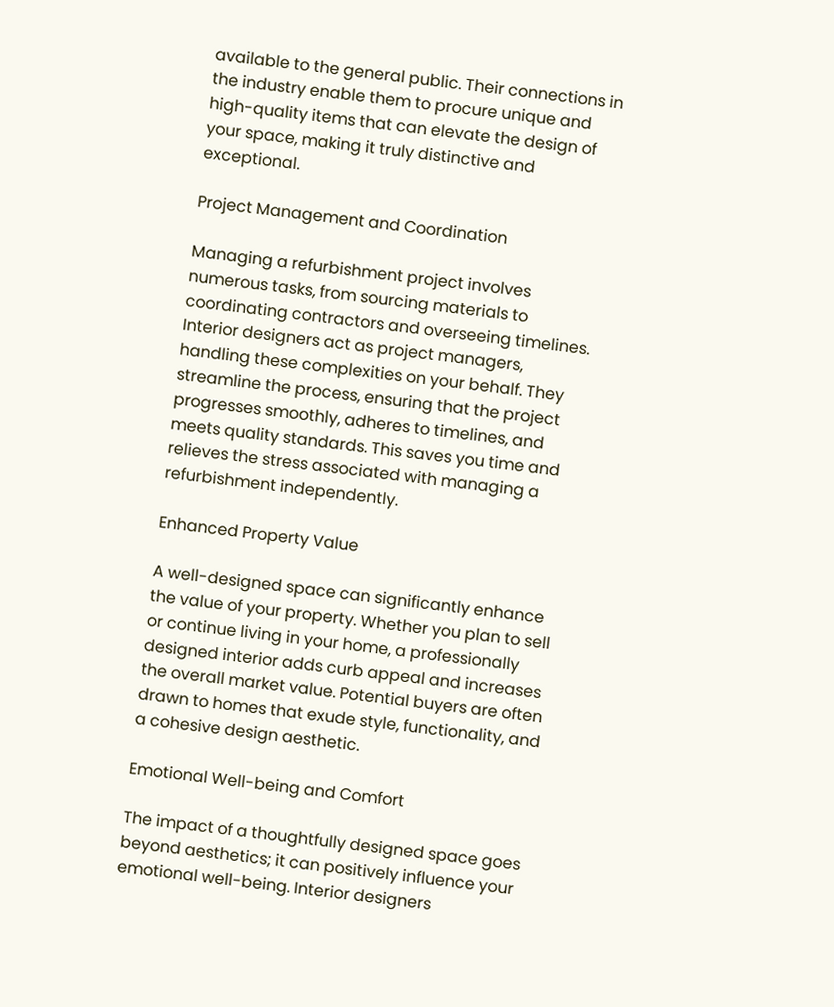available to the general public. Their connections in the industry enable them to procure unique and high-quality items that can elevate the design of your space, making it truly distinctive and exceptional.

Project Management and Coordination

Managing a refurbishment project involves numerous tasks, from sourcing materials to coordinating contractors and overseeing timelines. Interior designers act as project managers, handling these complexities on your behalf. They streamline the process, ensuring that the project progresses smoothly, adheres to timelines, and meets quality standards. This saves you time and relieves the stress associated with managing a refurbishment independently.

Enhanced Property Value

A well-designed space can significantly enhance the value of your property. Whether you plan to sell or continue living in your home, a professionally designed interior adds curb appeal and increases the overall market value. Potential buyers are often drawn to homes that exude style, functionality, and a cohesive design aesthetic.

Emotional Well-being and Comfort

The impact of a thoughtfully designed space goes beyond aesthetics; it can positively influence your emotional well-being. Interior designers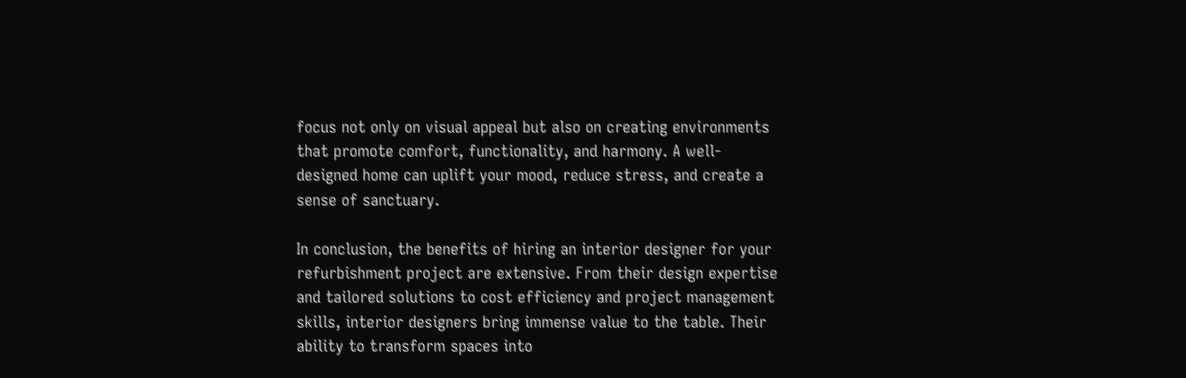focus not only on visual appeal but also on creating environments that promote comfort, functionality, and harmony. A well-designed home can uplift your mood, reduce stress, and create a sense of sanctuary.

In conclusion, the benefits of hiring an interior designer for your refurbishment project are extensive. From their design expertise and tailored solutions to cost efficiency and project management skills, interior designers bring immense value to the table. Their ability to transform spaces into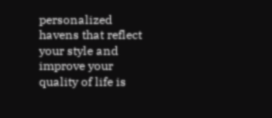personalized havens that reflect your style and improve your quality of life is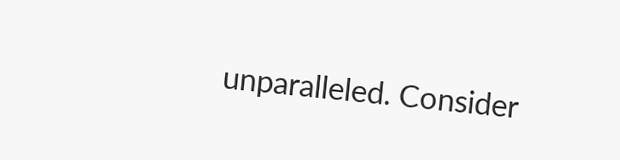unparalleled. Consider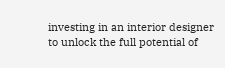investing in an interior designer to unlock the full potential of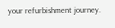your refurbishment journey.